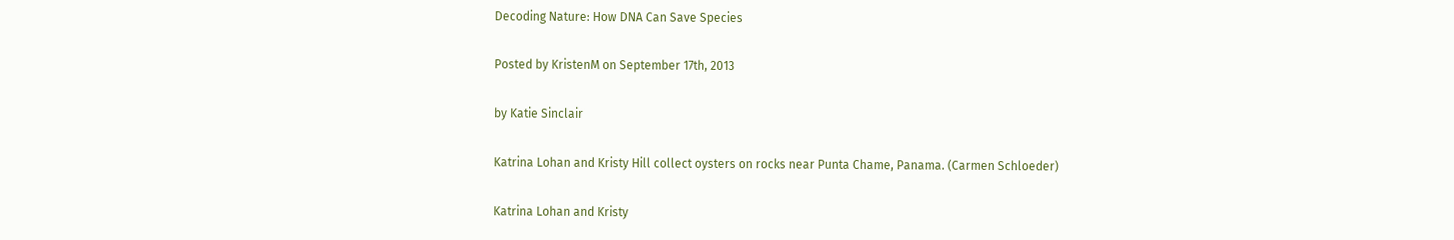Decoding Nature: How DNA Can Save Species

Posted by KristenM on September 17th, 2013

by Katie Sinclair

Katrina Lohan and Kristy Hill collect oysters on rocks near Punta Chame, Panama. (Carmen Schloeder)

Katrina Lohan and Kristy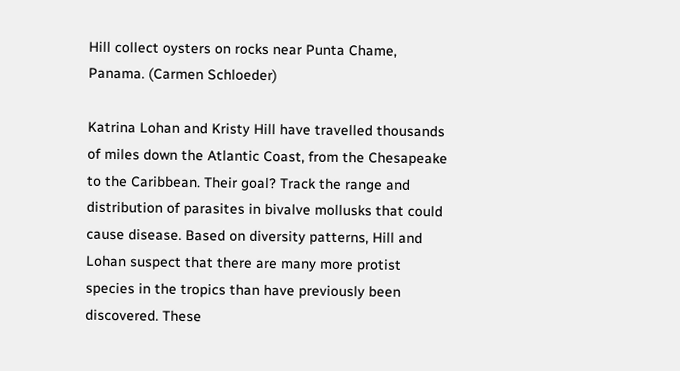Hill collect oysters on rocks near Punta Chame, Panama. (Carmen Schloeder)

Katrina Lohan and Kristy Hill have travelled thousands of miles down the Atlantic Coast, from the Chesapeake to the Caribbean. Their goal? Track the range and distribution of parasites in bivalve mollusks that could cause disease. Based on diversity patterns, Hill and Lohan suspect that there are many more protist species in the tropics than have previously been discovered. These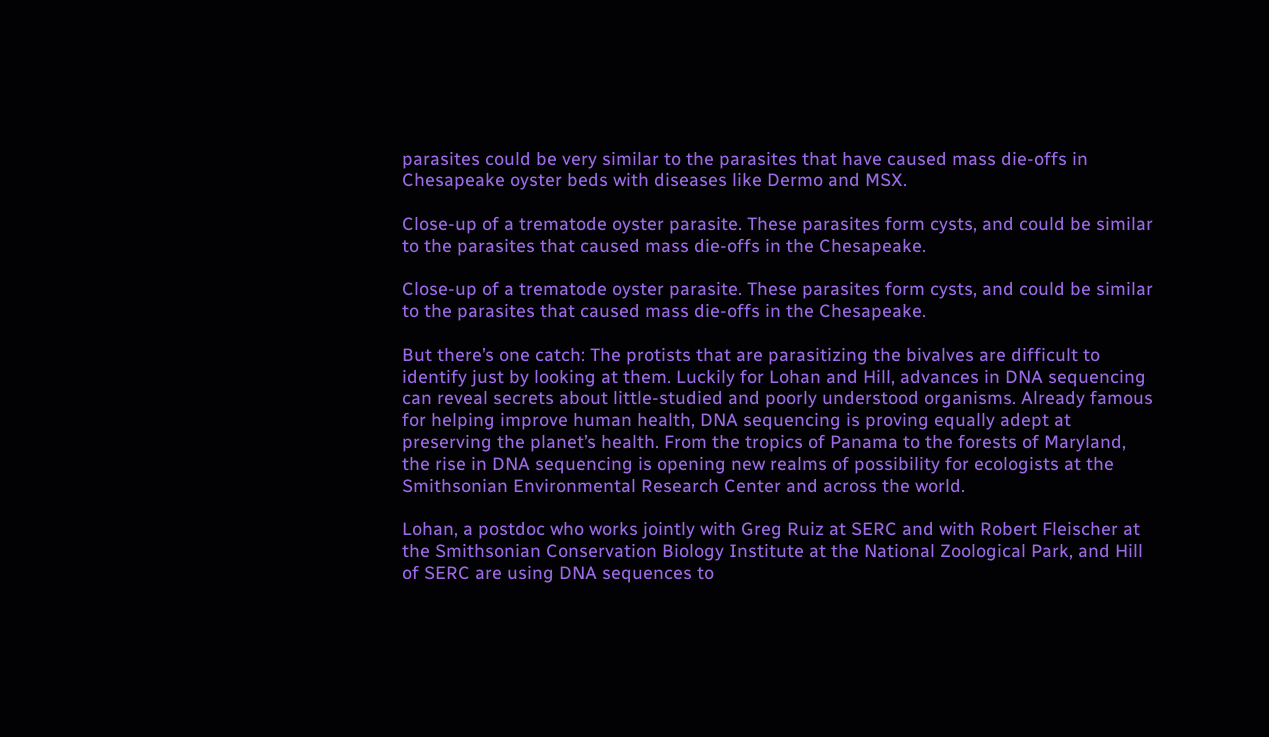parasites could be very similar to the parasites that have caused mass die-offs in Chesapeake oyster beds with diseases like Dermo and MSX.

Close-up of a trematode oyster parasite. These parasites form cysts, and could be similar to the parasites that caused mass die-offs in the Chesapeake.

Close-up of a trematode oyster parasite. These parasites form cysts, and could be similar to the parasites that caused mass die-offs in the Chesapeake.

But there’s one catch: The protists that are parasitizing the bivalves are difficult to identify just by looking at them. Luckily for Lohan and Hill, advances in DNA sequencing can reveal secrets about little-studied and poorly understood organisms. Already famous for helping improve human health, DNA sequencing is proving equally adept at preserving the planet’s health. From the tropics of Panama to the forests of Maryland, the rise in DNA sequencing is opening new realms of possibility for ecologists at the Smithsonian Environmental Research Center and across the world.

Lohan, a postdoc who works jointly with Greg Ruiz at SERC and with Robert Fleischer at the Smithsonian Conservation Biology Institute at the National Zoological Park, and Hill of SERC are using DNA sequences to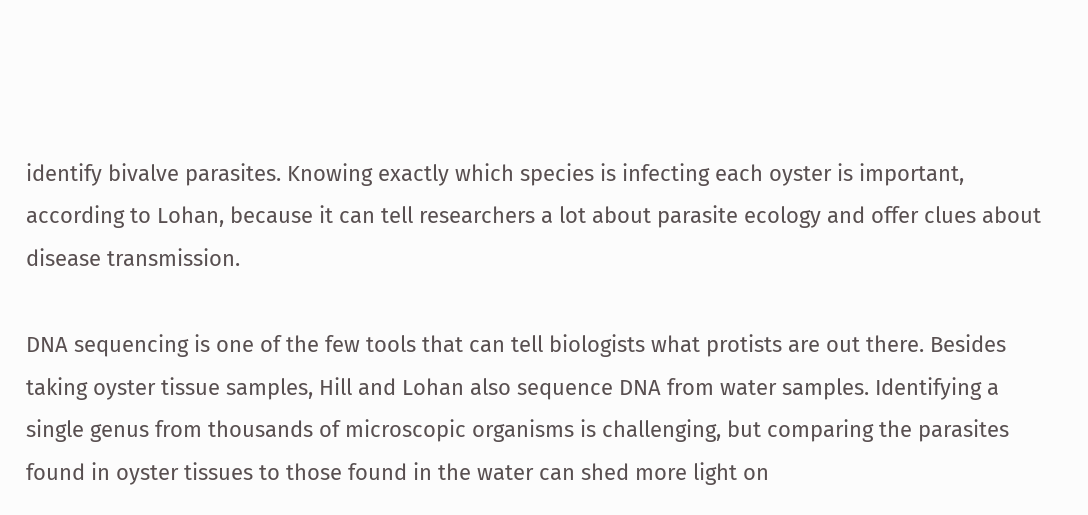identify bivalve parasites. Knowing exactly which species is infecting each oyster is important, according to Lohan, because it can tell researchers a lot about parasite ecology and offer clues about disease transmission.

DNA sequencing is one of the few tools that can tell biologists what protists are out there. Besides taking oyster tissue samples, Hill and Lohan also sequence DNA from water samples. Identifying a single genus from thousands of microscopic organisms is challenging, but comparing the parasites found in oyster tissues to those found in the water can shed more light on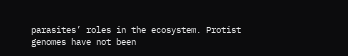parasites’ roles in the ecosystem. Protist genomes have not been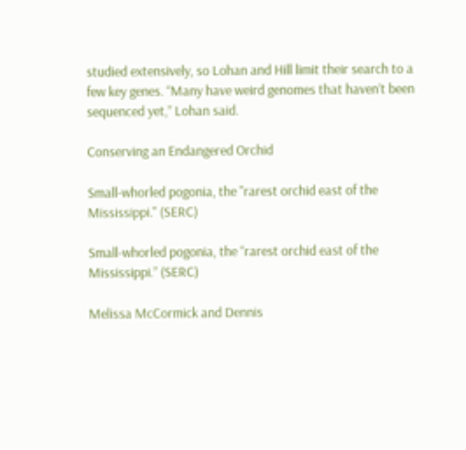studied extensively, so Lohan and Hill limit their search to a few key genes. “Many have weird genomes that haven’t been sequenced yet,” Lohan said.

Conserving an Endangered Orchid

Small-whorled pogonia, the "rarest orchid east of the Mississippi." (SERC)

Small-whorled pogonia, the “rarest orchid east of the Mississippi.” (SERC)

Melissa McCormick and Dennis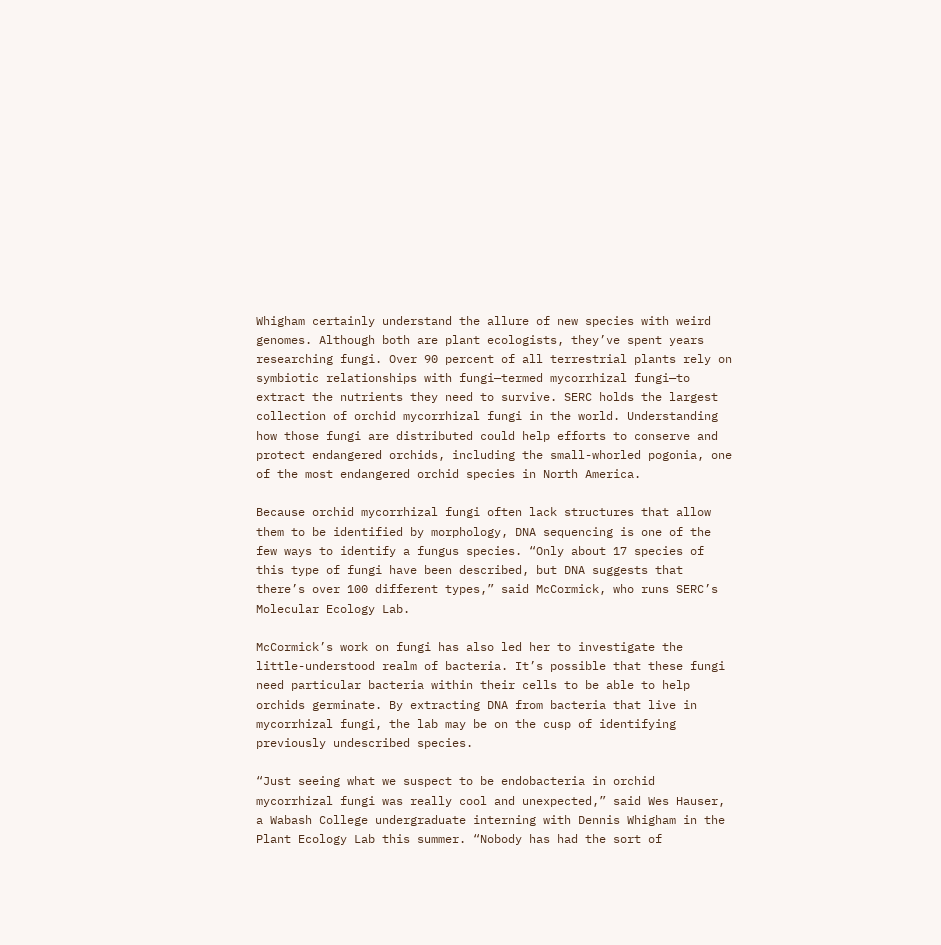Whigham certainly understand the allure of new species with weird genomes. Although both are plant ecologists, they’ve spent years researching fungi. Over 90 percent of all terrestrial plants rely on symbiotic relationships with fungi—termed mycorrhizal fungi—to extract the nutrients they need to survive. SERC holds the largest collection of orchid mycorrhizal fungi in the world. Understanding how those fungi are distributed could help efforts to conserve and protect endangered orchids, including the small-whorled pogonia, one of the most endangered orchid species in North America.

Because orchid mycorrhizal fungi often lack structures that allow them to be identified by morphology, DNA sequencing is one of the few ways to identify a fungus species. “Only about 17 species of this type of fungi have been described, but DNA suggests that there’s over 100 different types,” said McCormick, who runs SERC’s Molecular Ecology Lab.

McCormick’s work on fungi has also led her to investigate the little-understood realm of bacteria. It’s possible that these fungi need particular bacteria within their cells to be able to help orchids germinate. By extracting DNA from bacteria that live in mycorrhizal fungi, the lab may be on the cusp of identifying previously undescribed species.

“Just seeing what we suspect to be endobacteria in orchid mycorrhizal fungi was really cool and unexpected,” said Wes Hauser, a Wabash College undergraduate interning with Dennis Whigham in the Plant Ecology Lab this summer. “Nobody has had the sort of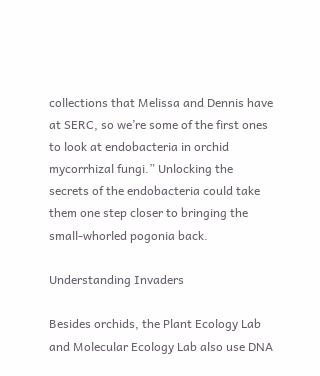collections that Melissa and Dennis have at SERC, so we’re some of the first ones to look at endobacteria in orchid mycorrhizal fungi.” Unlocking the secrets of the endobacteria could take them one step closer to bringing the small-whorled pogonia back.

Understanding Invaders

Besides orchids, the Plant Ecology Lab and Molecular Ecology Lab also use DNA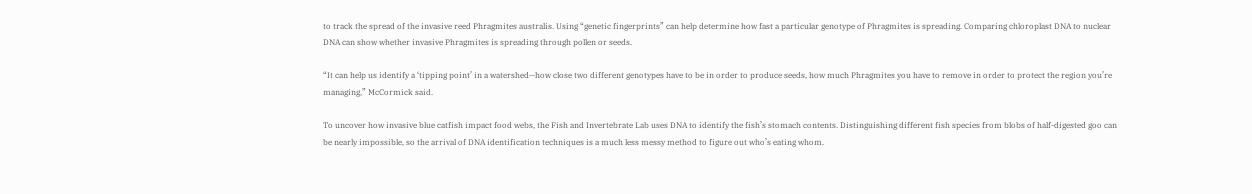to track the spread of the invasive reed Phragmites australis. Using “genetic fingerprints” can help determine how fast a particular genotype of Phragmites is spreading. Comparing chloroplast DNA to nuclear DNA can show whether invasive Phragmites is spreading through pollen or seeds.

“It can help us identify a ‘tipping point’ in a watershed—how close two different genotypes have to be in order to produce seeds, how much Phragmites you have to remove in order to protect the region you’re managing,” McCormick said.

To uncover how invasive blue catfish impact food webs, the Fish and Invertebrate Lab uses DNA to identify the fish’s stomach contents. Distinguishing different fish species from blobs of half-digested goo can be nearly impossible, so the arrival of DNA identification techniques is a much less messy method to figure out who’s eating whom.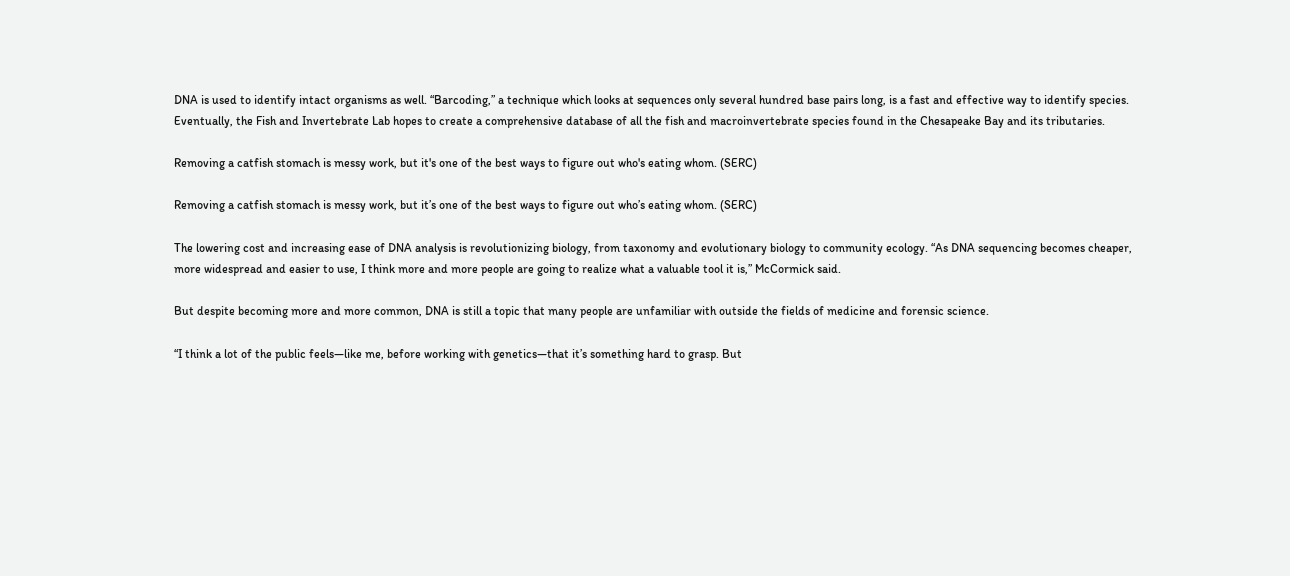DNA is used to identify intact organisms as well. “Barcoding,” a technique which looks at sequences only several hundred base pairs long, is a fast and effective way to identify species. Eventually, the Fish and Invertebrate Lab hopes to create a comprehensive database of all the fish and macroinvertebrate species found in the Chesapeake Bay and its tributaries.

Removing a catfish stomach is messy work, but it's one of the best ways to figure out who's eating whom. (SERC)

Removing a catfish stomach is messy work, but it’s one of the best ways to figure out who’s eating whom. (SERC)

The lowering cost and increasing ease of DNA analysis is revolutionizing biology, from taxonomy and evolutionary biology to community ecology. “As DNA sequencing becomes cheaper, more widespread and easier to use, I think more and more people are going to realize what a valuable tool it is,” McCormick said.

But despite becoming more and more common, DNA is still a topic that many people are unfamiliar with outside the fields of medicine and forensic science.

“I think a lot of the public feels—like me, before working with genetics—that it’s something hard to grasp. But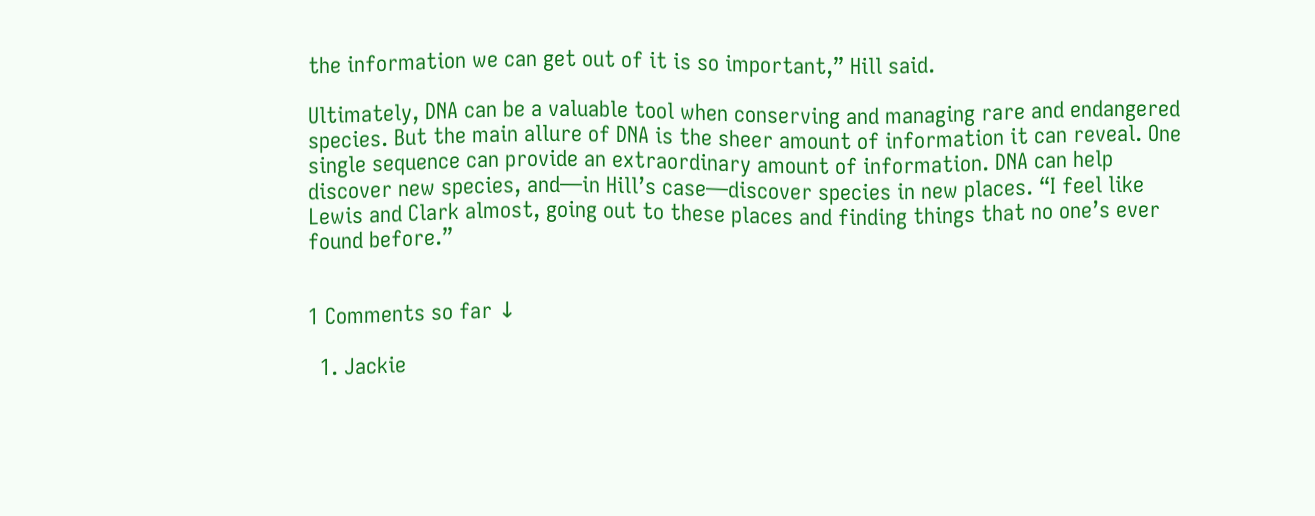the information we can get out of it is so important,” Hill said.

Ultimately, DNA can be a valuable tool when conserving and managing rare and endangered species. But the main allure of DNA is the sheer amount of information it can reveal. One single sequence can provide an extraordinary amount of information. DNA can help discover new species, and—in Hill’s case—discover species in new places. “I feel like Lewis and Clark almost, going out to these places and finding things that no one’s ever found before.”


1 Comments so far ↓

  1. Jackie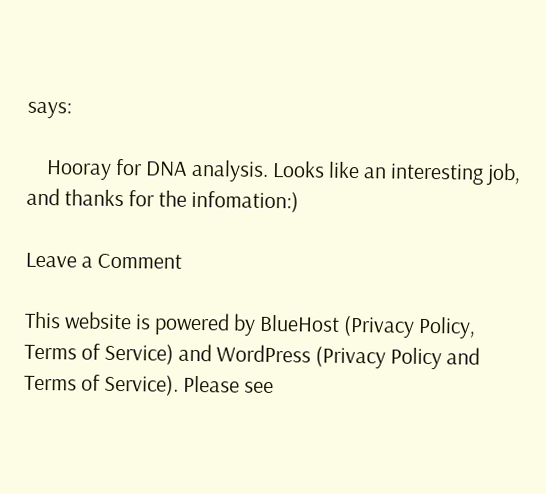says:

    Hooray for DNA analysis. Looks like an interesting job, and thanks for the infomation:)

Leave a Comment

This website is powered by BlueHost (Privacy Policy, Terms of Service) and WordPress (Privacy Policy and Terms of Service). Please see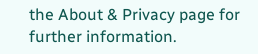the About & Privacy page for further information.